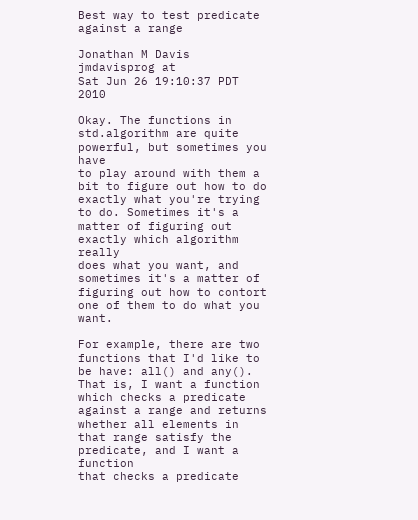Best way to test predicate against a range

Jonathan M Davis jmdavisprog at
Sat Jun 26 19:10:37 PDT 2010

Okay. The functions in std.algorithm are quite powerful, but sometimes you have
to play around with them a bit to figure out how to do exactly what you're trying
to do. Sometimes it's a matter of figuring out exactly which algorithm really
does what you want, and sometimes it's a matter of figuring out how to contort
one of them to do what you want.

For example, there are two functions that I'd like to be have: all() and any().
That is, I want a function which checks a predicate against a range and returns
whether all elements in that range satisfy the predicate, and I want a function
that checks a predicate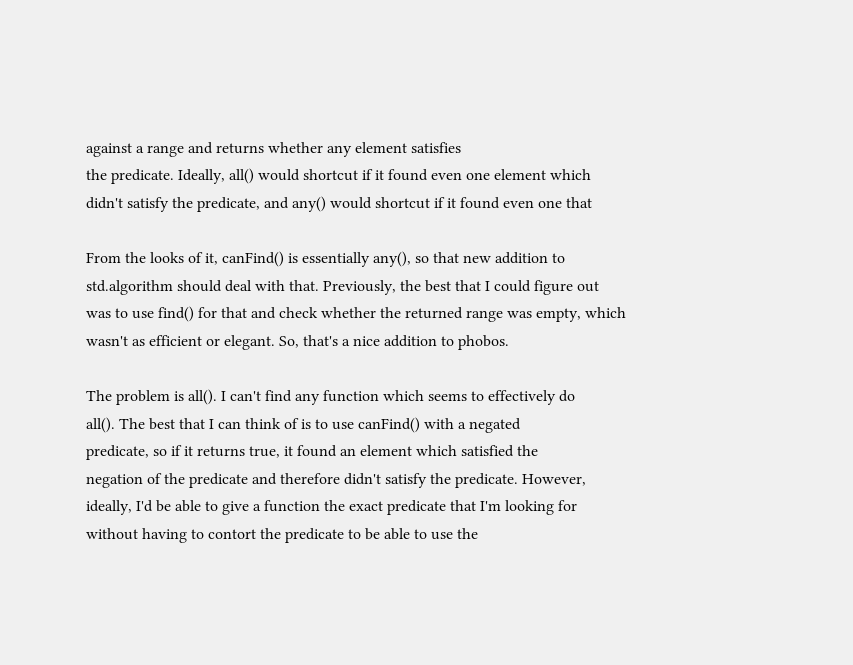against a range and returns whether any element satisfies
the predicate. Ideally, all() would shortcut if it found even one element which
didn't satisfy the predicate, and any() would shortcut if it found even one that

From the looks of it, canFind() is essentially any(), so that new addition to
std.algorithm should deal with that. Previously, the best that I could figure out
was to use find() for that and check whether the returned range was empty, which
wasn't as efficient or elegant. So, that's a nice addition to phobos.

The problem is all(). I can't find any function which seems to effectively do
all(). The best that I can think of is to use canFind() with a negated
predicate, so if it returns true, it found an element which satisfied the
negation of the predicate and therefore didn't satisfy the predicate. However,
ideally, I'd be able to give a function the exact predicate that I'm looking for
without having to contort the predicate to be able to use the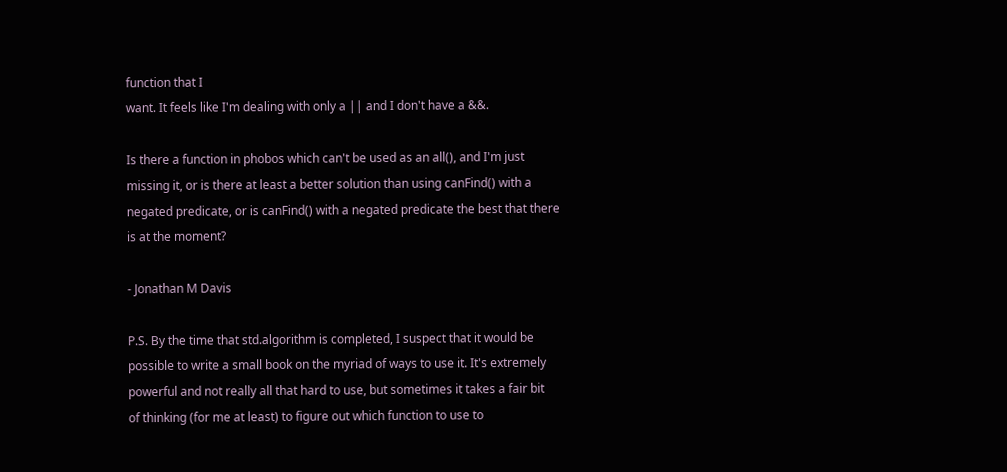function that I
want. It feels like I'm dealing with only a || and I don't have a &&.

Is there a function in phobos which can't be used as an all(), and I'm just
missing it, or is there at least a better solution than using canFind() with a
negated predicate, or is canFind() with a negated predicate the best that there
is at the moment?

- Jonathan M Davis

P.S. By the time that std.algorithm is completed, I suspect that it would be
possible to write a small book on the myriad of ways to use it. It's extremely
powerful and not really all that hard to use, but sometimes it takes a fair bit
of thinking (for me at least) to figure out which function to use to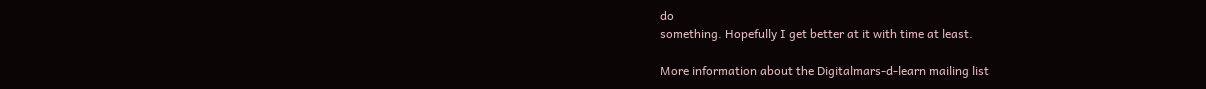do
something. Hopefully I get better at it with time at least.

More information about the Digitalmars-d-learn mailing list